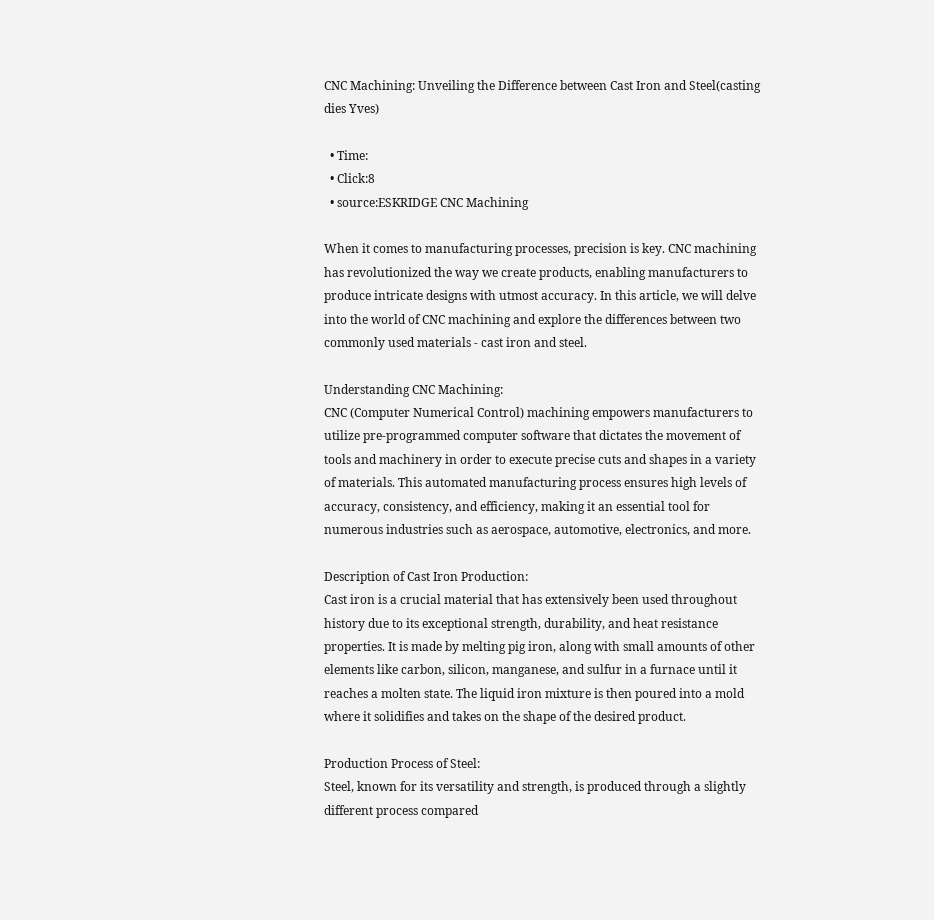CNC Machining: Unveiling the Difference between Cast Iron and Steel(casting dies Yves)

  • Time:
  • Click:8
  • source:ESKRIDGE CNC Machining

When it comes to manufacturing processes, precision is key. CNC machining has revolutionized the way we create products, enabling manufacturers to produce intricate designs with utmost accuracy. In this article, we will delve into the world of CNC machining and explore the differences between two commonly used materials - cast iron and steel.

Understanding CNC Machining:
CNC (Computer Numerical Control) machining empowers manufacturers to utilize pre-programmed computer software that dictates the movement of tools and machinery in order to execute precise cuts and shapes in a variety of materials. This automated manufacturing process ensures high levels of accuracy, consistency, and efficiency, making it an essential tool for numerous industries such as aerospace, automotive, electronics, and more.

Description of Cast Iron Production:
Cast iron is a crucial material that has extensively been used throughout history due to its exceptional strength, durability, and heat resistance properties. It is made by melting pig iron, along with small amounts of other elements like carbon, silicon, manganese, and sulfur in a furnace until it reaches a molten state. The liquid iron mixture is then poured into a mold where it solidifies and takes on the shape of the desired product.

Production Process of Steel:
Steel, known for its versatility and strength, is produced through a slightly different process compared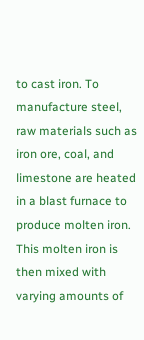to cast iron. To manufacture steel, raw materials such as iron ore, coal, and limestone are heated in a blast furnace to produce molten iron. This molten iron is then mixed with varying amounts of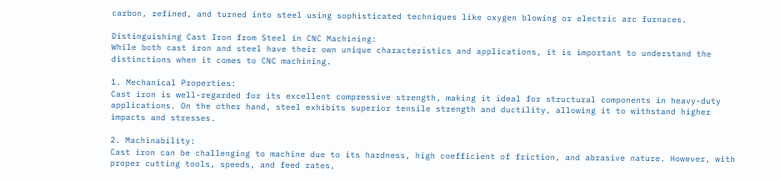carbon, refined, and turned into steel using sophisticated techniques like oxygen blowing or electric arc furnaces.

Distinguishing Cast Iron from Steel in CNC Machining:
While both cast iron and steel have their own unique characteristics and applications, it is important to understand the distinctions when it comes to CNC machining.

1. Mechanical Properties:
Cast iron is well-regarded for its excellent compressive strength, making it ideal for structural components in heavy-duty applications. On the other hand, steel exhibits superior tensile strength and ductility, allowing it to withstand higher impacts and stresses.

2. Machinability:
Cast iron can be challenging to machine due to its hardness, high coefficient of friction, and abrasive nature. However, with proper cutting tools, speeds, and feed rates,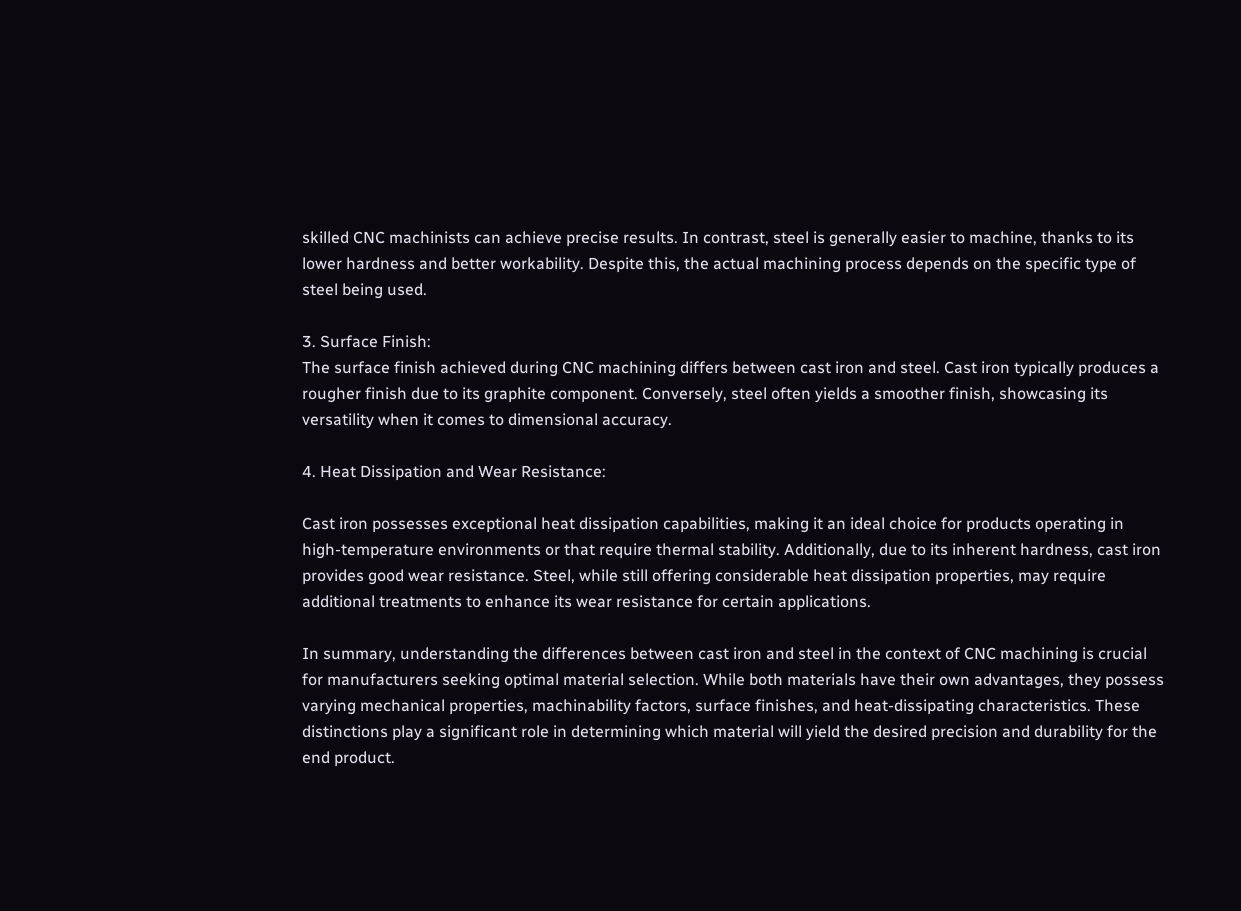skilled CNC machinists can achieve precise results. In contrast, steel is generally easier to machine, thanks to its lower hardness and better workability. Despite this, the actual machining process depends on the specific type of steel being used.

3. Surface Finish:
The surface finish achieved during CNC machining differs between cast iron and steel. Cast iron typically produces a rougher finish due to its graphite component. Conversely, steel often yields a smoother finish, showcasing its versatility when it comes to dimensional accuracy.

4. Heat Dissipation and Wear Resistance:

Cast iron possesses exceptional heat dissipation capabilities, making it an ideal choice for products operating in high-temperature environments or that require thermal stability. Additionally, due to its inherent hardness, cast iron provides good wear resistance. Steel, while still offering considerable heat dissipation properties, may require additional treatments to enhance its wear resistance for certain applications.

In summary, understanding the differences between cast iron and steel in the context of CNC machining is crucial for manufacturers seeking optimal material selection. While both materials have their own advantages, they possess varying mechanical properties, machinability factors, surface finishes, and heat-dissipating characteristics. These distinctions play a significant role in determining which material will yield the desired precision and durability for the end product.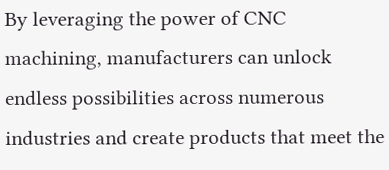By leveraging the power of CNC machining, manufacturers can unlock endless possibilities across numerous industries and create products that meet the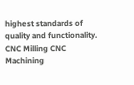highest standards of quality and functionality. CNC Milling CNC Machining